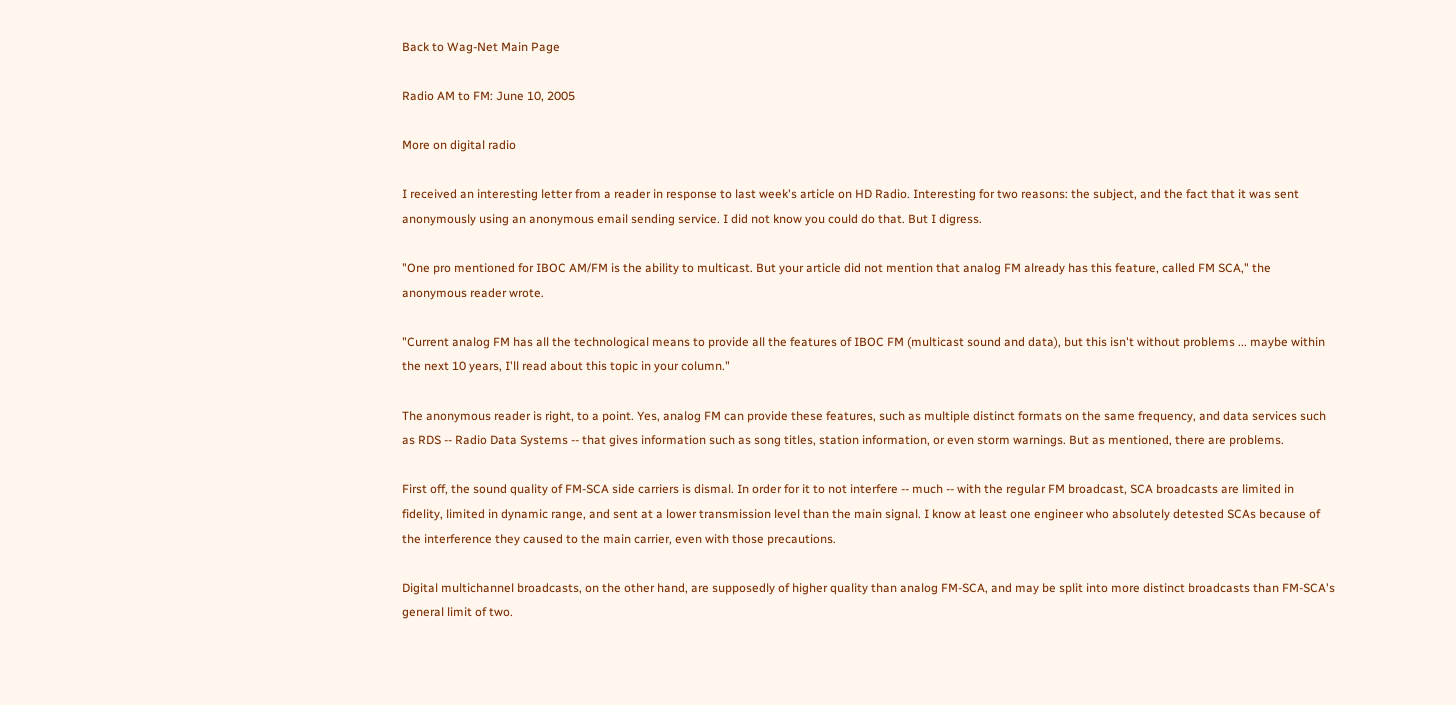Back to Wag-Net Main Page

Radio AM to FM: June 10, 2005

More on digital radio

I received an interesting letter from a reader in response to last week's article on HD Radio. Interesting for two reasons: the subject, and the fact that it was sent anonymously using an anonymous email sending service. I did not know you could do that. But I digress.

"One pro mentioned for IBOC AM/FM is the ability to multicast. But your article did not mention that analog FM already has this feature, called FM SCA," the anonymous reader wrote.

"Current analog FM has all the technological means to provide all the features of IBOC FM (multicast sound and data), but this isn't without problems ... maybe within the next 10 years, I'll read about this topic in your column."

The anonymous reader is right, to a point. Yes, analog FM can provide these features, such as multiple distinct formats on the same frequency, and data services such as RDS -- Radio Data Systems -- that gives information such as song titles, station information, or even storm warnings. But as mentioned, there are problems.

First off, the sound quality of FM-SCA side carriers is dismal. In order for it to not interfere -- much -- with the regular FM broadcast, SCA broadcasts are limited in fidelity, limited in dynamic range, and sent at a lower transmission level than the main signal. I know at least one engineer who absolutely detested SCAs because of the interference they caused to the main carrier, even with those precautions.

Digital multichannel broadcasts, on the other hand, are supposedly of higher quality than analog FM-SCA, and may be split into more distinct broadcasts than FM-SCA's general limit of two.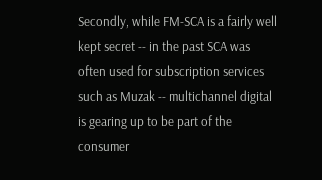Secondly, while FM-SCA is a fairly well kept secret -- in the past SCA was often used for subscription services such as Muzak -- multichannel digital is gearing up to be part of the consumer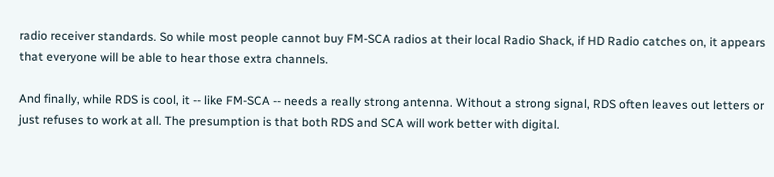radio receiver standards. So while most people cannot buy FM-SCA radios at their local Radio Shack, if HD Radio catches on, it appears that everyone will be able to hear those extra channels.

And finally, while RDS is cool, it -- like FM-SCA -- needs a really strong antenna. Without a strong signal, RDS often leaves out letters or just refuses to work at all. The presumption is that both RDS and SCA will work better with digital.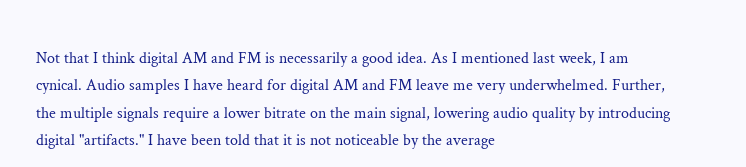Not that I think digital AM and FM is necessarily a good idea. As I mentioned last week, I am cynical. Audio samples I have heard for digital AM and FM leave me very underwhelmed. Further, the multiple signals require a lower bitrate on the main signal, lowering audio quality by introducing digital "artifacts." I have been told that it is not noticeable by the average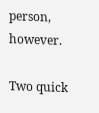person, however.

Two quick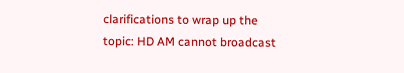clarifications to wrap up the topic: HD AM cannot broadcast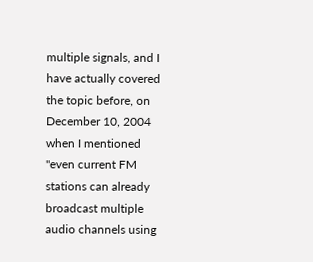multiple signals, and I have actually covered the topic before, on December 10, 2004 when I mentioned "even current FM stations can already broadcast multiple audio channels using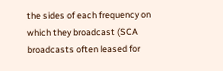the sides of each frequency on which they broadcast (SCA broadcasts often leased for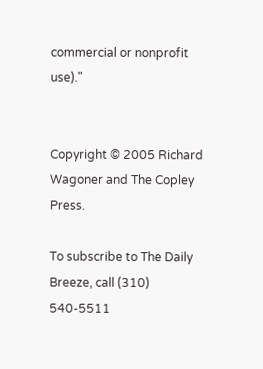commercial or nonprofit use)."


Copyright © 2005 Richard Wagoner and The Copley Press.

To subscribe to The Daily Breeze, call (310) 540-5511